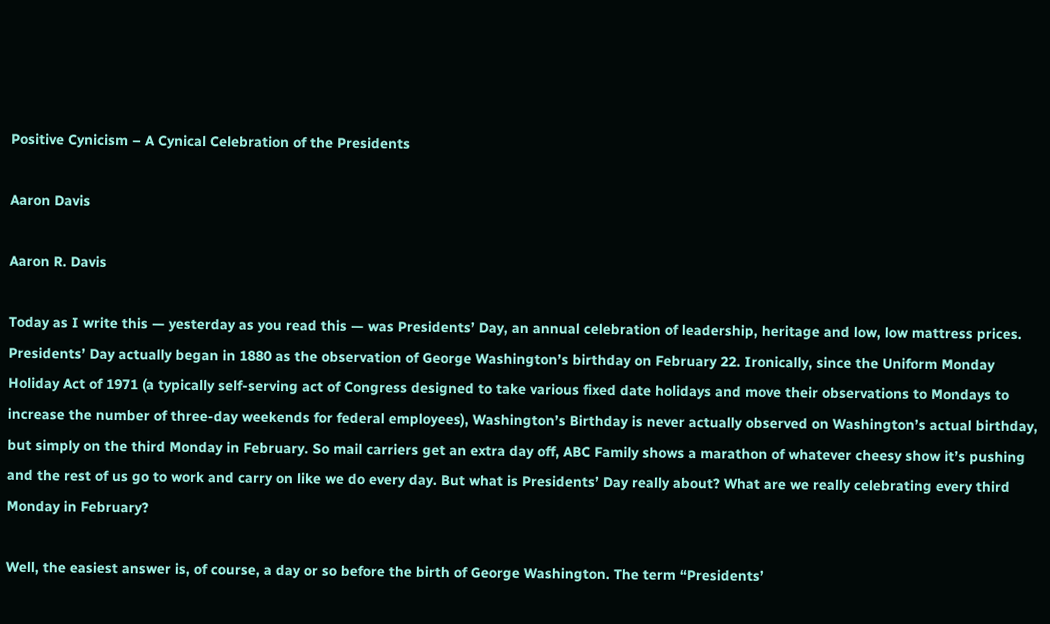Positive Cynicism – A Cynical Celebration of the Presidents

Aaron Davis

Aaron R. Davis

Today as I write this — yesterday as you read this — was Presidents’ Day, an annual celebration of leadership, heritage and low, low mattress prices. Presidents’ Day actually began in 1880 as the observation of George Washington’s birthday on February 22. Ironically, since the Uniform Monday Holiday Act of 1971 (a typically self-serving act of Congress designed to take various fixed date holidays and move their observations to Mondays to increase the number of three-day weekends for federal employees), Washington’s Birthday is never actually observed on Washington’s actual birthday, but simply on the third Monday in February. So mail carriers get an extra day off, ABC Family shows a marathon of whatever cheesy show it’s pushing and the rest of us go to work and carry on like we do every day. But what is Presidents’ Day really about? What are we really celebrating every third Monday in February?

Well, the easiest answer is, of course, a day or so before the birth of George Washington. The term “Presidents’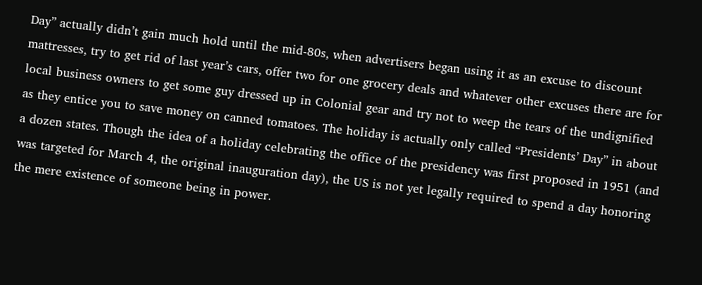Day” actually didn’t gain much hold until the mid-80s, when advertisers began using it as an excuse to discount mattresses, try to get rid of last year’s cars, offer two for one grocery deals and whatever other excuses there are for local business owners to get some guy dressed up in Colonial gear and try not to weep the tears of the undignified as they entice you to save money on canned tomatoes. The holiday is actually only called “Presidents’ Day” in about a dozen states. Though the idea of a holiday celebrating the office of the presidency was first proposed in 1951 (and was targeted for March 4, the original inauguration day), the US is not yet legally required to spend a day honoring the mere existence of someone being in power.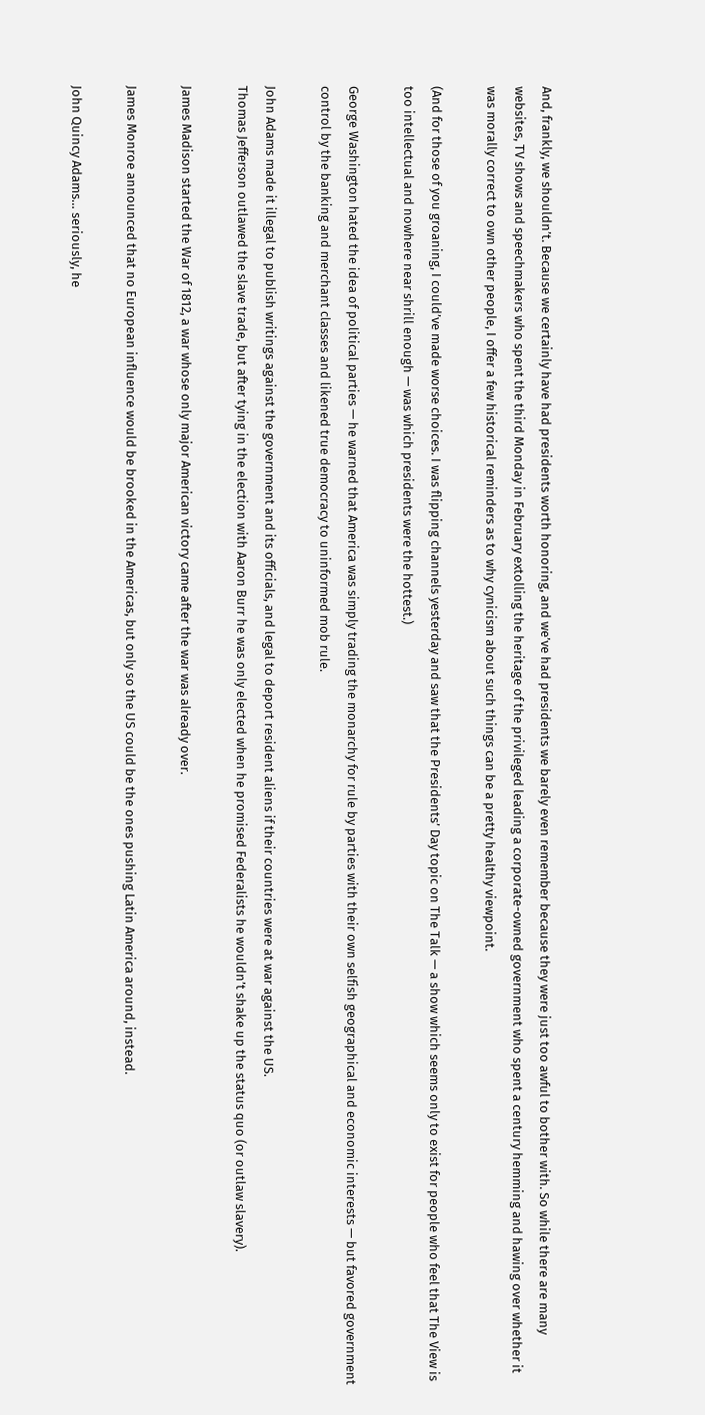And, frankly, we shouldn’t. Because we certainly have had presidents worth honoring, and we’ve had presidents we barely even remember because they were just too awful to bother with. So while there are many websites, TV shows and speechmakers who spent the third Monday in February extolling the heritage of the privileged leading a corporate-owned government who spent a century hemming and hawing over whether it was morally correct to own other people, I offer a few historical reminders as to why cynicism about such things can be a pretty healthy viewpoint.

(And for those of you groaning, I could’ve made worse choices. I was flipping channels yesterday and saw that the Presidents’ Day topic on The Talk — a show which seems only to exist for people who feel that The View is too intellectual and nowhere near shrill enough — was which presidents were the hottest.)

George Washington hated the idea of political parties — he warned that America was simply trading the monarchy for rule by parties with their own selfish geographical and economic interests — but favored government control by the banking and merchant classes and likened true democracy to uninformed mob rule.

John Adams made it illegal to publish writings against the government and its officials, and legal to deport resident aliens if their countries were at war against the US.
Thomas Jefferson outlawed the slave trade, but after tying in the election with Aaron Burr he was only elected when he promised Federalists he wouldn’t shake up the status quo (or outlaw slavery).

James Madison started the War of 1812, a war whose only major American victory came after the war was already over.

James Monroe announced that no European influence would be brooked in the Americas, but only so the US could be the ones pushing Latin America around, instead.

John Quincy Adams… seriously, he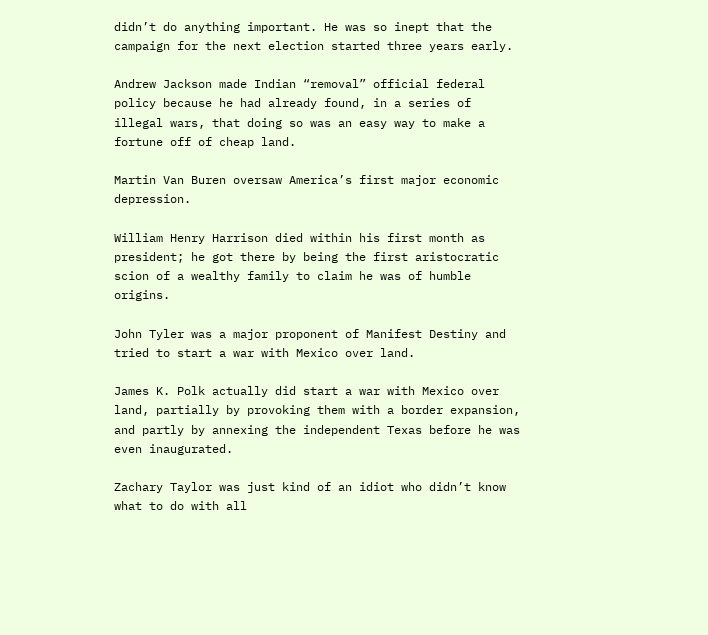didn’t do anything important. He was so inept that the campaign for the next election started three years early.

Andrew Jackson made Indian “removal” official federal policy because he had already found, in a series of illegal wars, that doing so was an easy way to make a fortune off of cheap land.

Martin Van Buren oversaw America’s first major economic depression.

William Henry Harrison died within his first month as president; he got there by being the first aristocratic scion of a wealthy family to claim he was of humble origins.

John Tyler was a major proponent of Manifest Destiny and tried to start a war with Mexico over land.

James K. Polk actually did start a war with Mexico over land, partially by provoking them with a border expansion, and partly by annexing the independent Texas before he was even inaugurated.

Zachary Taylor was just kind of an idiot who didn’t know what to do with all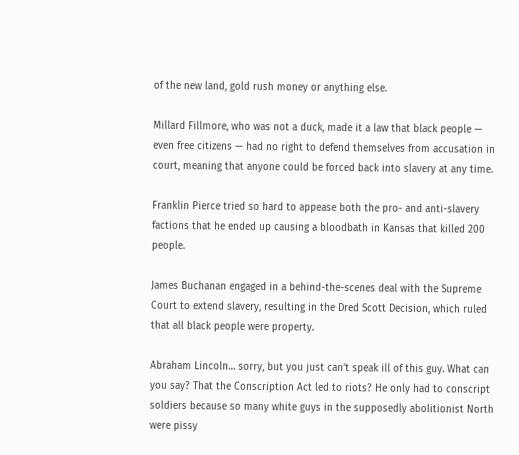of the new land, gold rush money or anything else.

Millard Fillmore, who was not a duck, made it a law that black people — even free citizens — had no right to defend themselves from accusation in court, meaning that anyone could be forced back into slavery at any time.

Franklin Pierce tried so hard to appease both the pro- and anti-slavery factions that he ended up causing a bloodbath in Kansas that killed 200 people.

James Buchanan engaged in a behind-the-scenes deal with the Supreme Court to extend slavery, resulting in the Dred Scott Decision, which ruled that all black people were property.

Abraham Lincoln… sorry, but you just can’t speak ill of this guy. What can you say? That the Conscription Act led to riots? He only had to conscript soldiers because so many white guys in the supposedly abolitionist North were pissy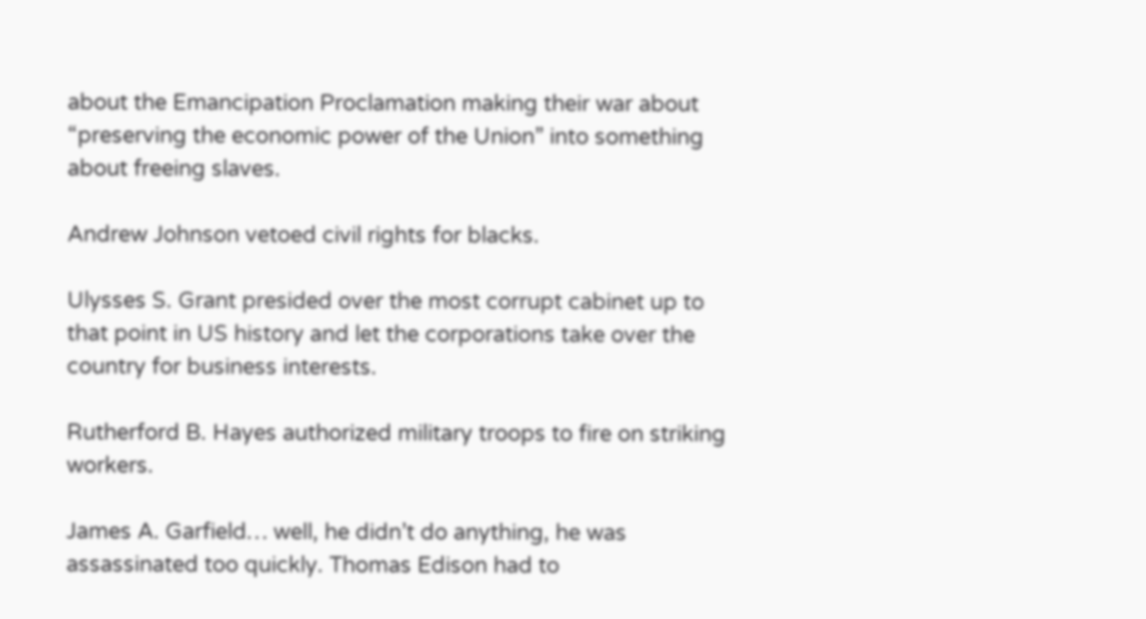about the Emancipation Proclamation making their war about “preserving the economic power of the Union” into something about freeing slaves.

Andrew Johnson vetoed civil rights for blacks.

Ulysses S. Grant presided over the most corrupt cabinet up to that point in US history and let the corporations take over the country for business interests.

Rutherford B. Hayes authorized military troops to fire on striking workers.

James A. Garfield… well, he didn’t do anything, he was assassinated too quickly. Thomas Edison had to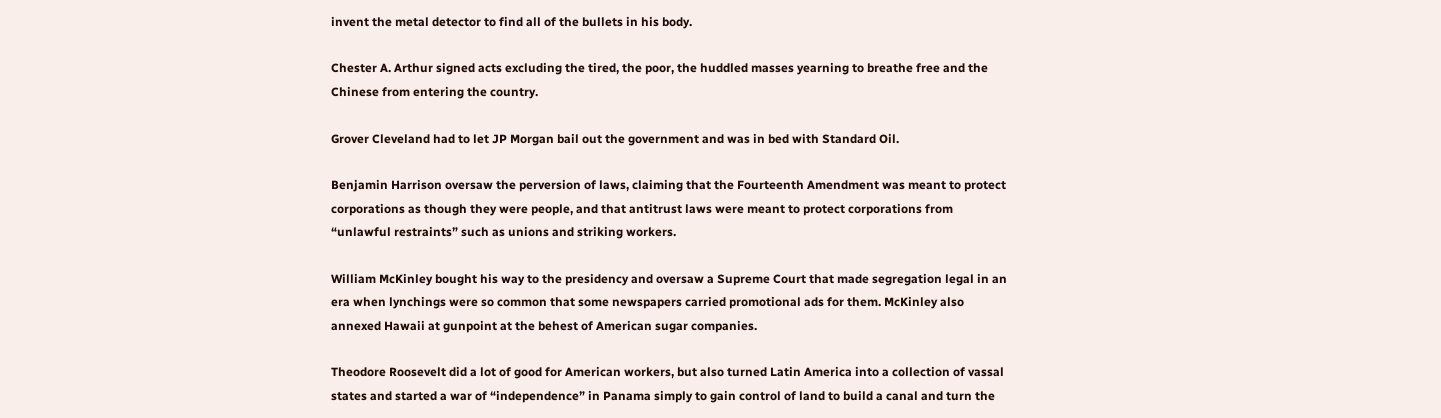invent the metal detector to find all of the bullets in his body.

Chester A. Arthur signed acts excluding the tired, the poor, the huddled masses yearning to breathe free and the Chinese from entering the country.

Grover Cleveland had to let JP Morgan bail out the government and was in bed with Standard Oil.

Benjamin Harrison oversaw the perversion of laws, claiming that the Fourteenth Amendment was meant to protect corporations as though they were people, and that antitrust laws were meant to protect corporations from “unlawful restraints” such as unions and striking workers.

William McKinley bought his way to the presidency and oversaw a Supreme Court that made segregation legal in an era when lynchings were so common that some newspapers carried promotional ads for them. McKinley also annexed Hawaii at gunpoint at the behest of American sugar companies.

Theodore Roosevelt did a lot of good for American workers, but also turned Latin America into a collection of vassal states and started a war of “independence” in Panama simply to gain control of land to build a canal and turn the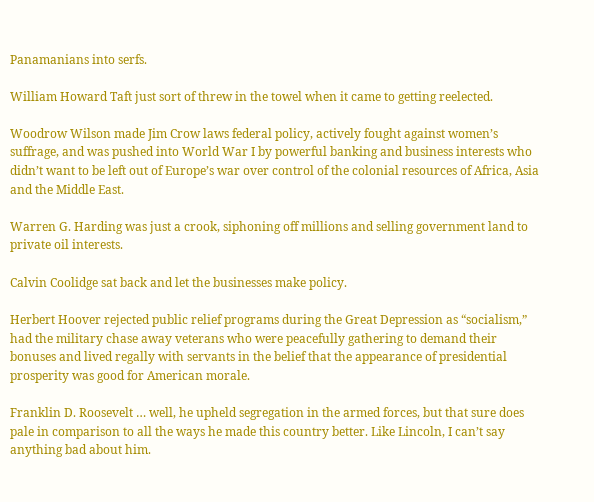Panamanians into serfs.

William Howard Taft just sort of threw in the towel when it came to getting reelected.

Woodrow Wilson made Jim Crow laws federal policy, actively fought against women’s suffrage, and was pushed into World War I by powerful banking and business interests who didn’t want to be left out of Europe’s war over control of the colonial resources of Africa, Asia and the Middle East.

Warren G. Harding was just a crook, siphoning off millions and selling government land to private oil interests.

Calvin Coolidge sat back and let the businesses make policy.

Herbert Hoover rejected public relief programs during the Great Depression as “socialism,” had the military chase away veterans who were peacefully gathering to demand their bonuses and lived regally with servants in the belief that the appearance of presidential prosperity was good for American morale.

Franklin D. Roosevelt … well, he upheld segregation in the armed forces, but that sure does pale in comparison to all the ways he made this country better. Like Lincoln, I can’t say anything bad about him.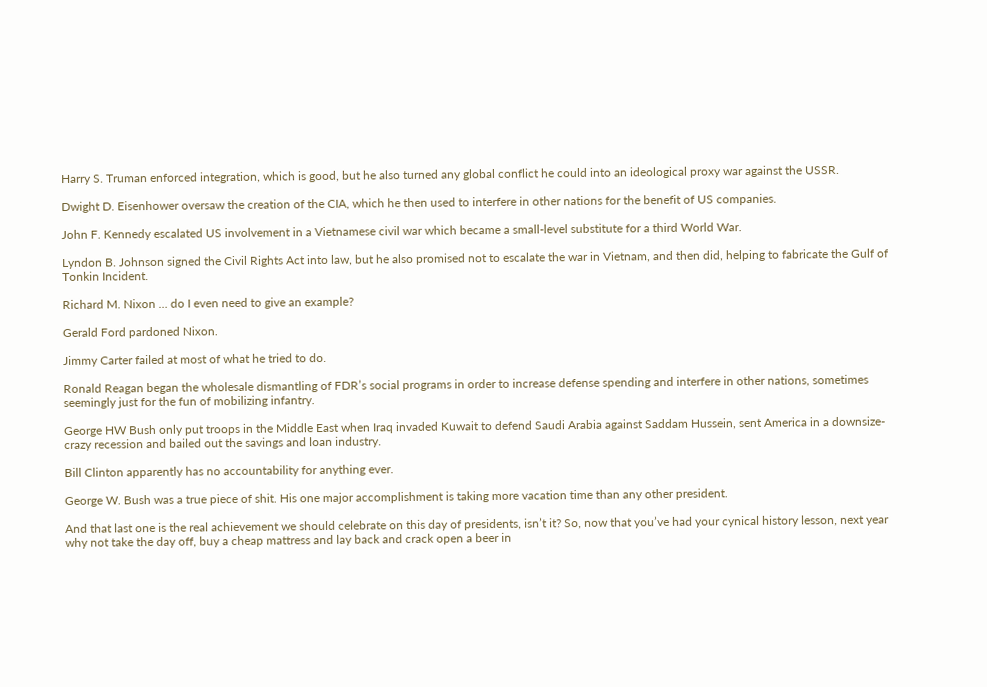Harry S. Truman enforced integration, which is good, but he also turned any global conflict he could into an ideological proxy war against the USSR.

Dwight D. Eisenhower oversaw the creation of the CIA, which he then used to interfere in other nations for the benefit of US companies.

John F. Kennedy escalated US involvement in a Vietnamese civil war which became a small-level substitute for a third World War.

Lyndon B. Johnson signed the Civil Rights Act into law, but he also promised not to escalate the war in Vietnam, and then did, helping to fabricate the Gulf of Tonkin Incident.

Richard M. Nixon … do I even need to give an example?

Gerald Ford pardoned Nixon.

Jimmy Carter failed at most of what he tried to do.

Ronald Reagan began the wholesale dismantling of FDR’s social programs in order to increase defense spending and interfere in other nations, sometimes seemingly just for the fun of mobilizing infantry.

George HW Bush only put troops in the Middle East when Iraq invaded Kuwait to defend Saudi Arabia against Saddam Hussein, sent America in a downsize-crazy recession and bailed out the savings and loan industry.

Bill Clinton apparently has no accountability for anything ever.

George W. Bush was a true piece of shit. His one major accomplishment is taking more vacation time than any other president.

And that last one is the real achievement we should celebrate on this day of presidents, isn’t it? So, now that you’ve had your cynical history lesson, next year why not take the day off, buy a cheap mattress and lay back and crack open a beer in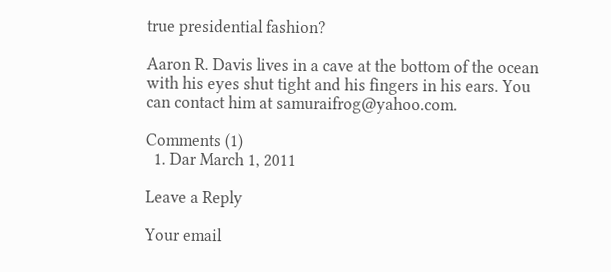true presidential fashion?

Aaron R. Davis lives in a cave at the bottom of the ocean with his eyes shut tight and his fingers in his ears. You can contact him at samuraifrog@yahoo.com.

Comments (1)
  1. Dar March 1, 2011

Leave a Reply

Your email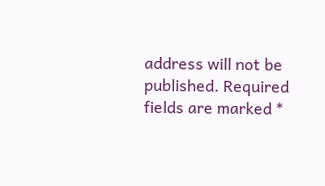address will not be published. Required fields are marked *